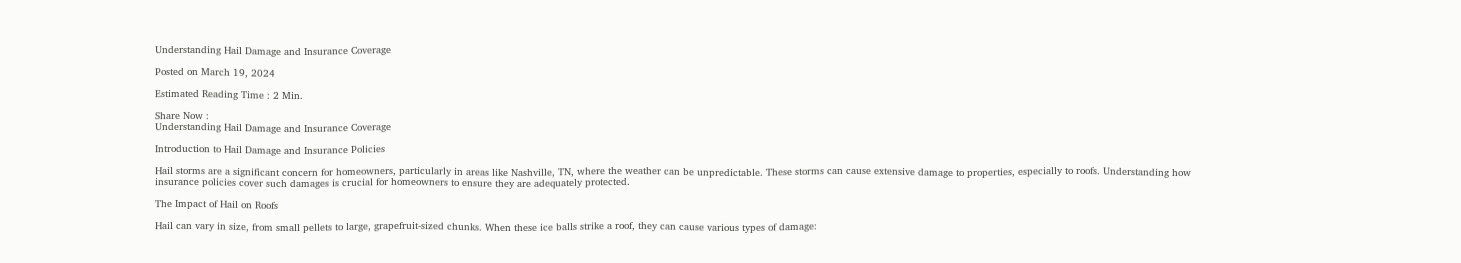Understanding Hail Damage and Insurance Coverage

Posted on March 19, 2024

Estimated Reading Time : 2 Min.

Share Now :
Understanding Hail Damage and Insurance Coverage

Introduction to Hail Damage and Insurance Policies

Hail storms are a significant concern for homeowners, particularly in areas like Nashville, TN, where the weather can be unpredictable. These storms can cause extensive damage to properties, especially to roofs. Understanding how insurance policies cover such damages is crucial for homeowners to ensure they are adequately protected.

The Impact of Hail on Roofs

Hail can vary in size, from small pellets to large, grapefruit-sized chunks. When these ice balls strike a roof, they can cause various types of damage: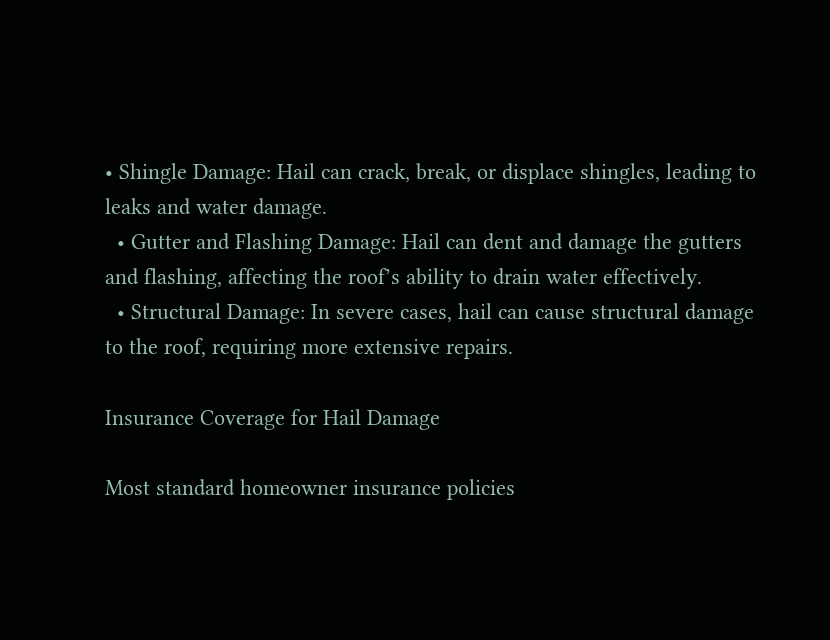• Shingle Damage: Hail can crack, break, or displace shingles, leading to leaks and water damage.
  • Gutter and Flashing Damage: Hail can dent and damage the gutters and flashing, affecting the roof’s ability to drain water effectively.
  • Structural Damage: In severe cases, hail can cause structural damage to the roof, requiring more extensive repairs.

Insurance Coverage for Hail Damage

Most standard homeowner insurance policies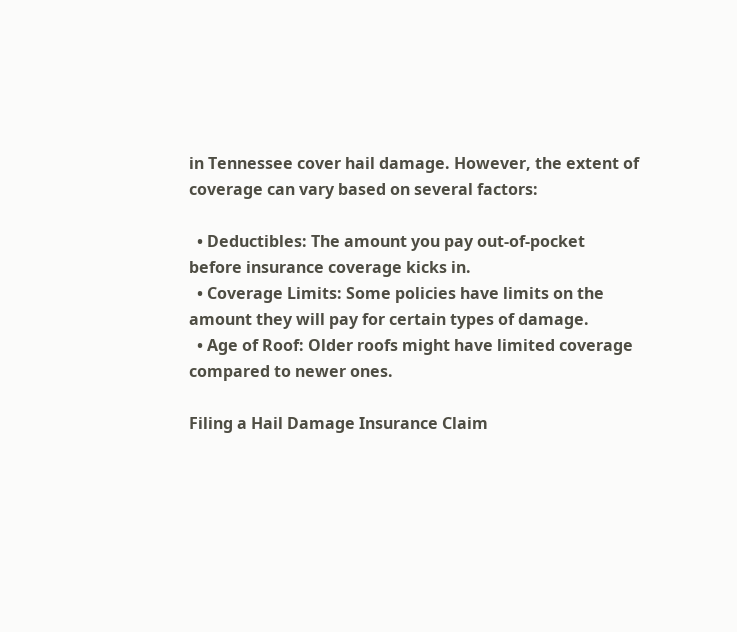in Tennessee cover hail damage. However, the extent of coverage can vary based on several factors:

  • Deductibles: The amount you pay out-of-pocket before insurance coverage kicks in.
  • Coverage Limits: Some policies have limits on the amount they will pay for certain types of damage.
  • Age of Roof: Older roofs might have limited coverage compared to newer ones.

Filing a Hail Damage Insurance Claim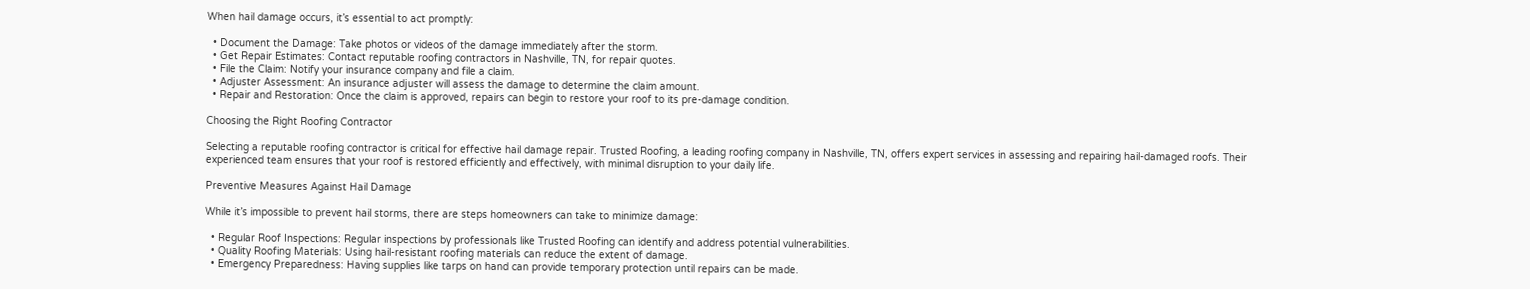When hail damage occurs, it’s essential to act promptly:

  • Document the Damage: Take photos or videos of the damage immediately after the storm.
  • Get Repair Estimates: Contact reputable roofing contractors in Nashville, TN, for repair quotes.
  • File the Claim: Notify your insurance company and file a claim.
  • Adjuster Assessment: An insurance adjuster will assess the damage to determine the claim amount.
  • Repair and Restoration: Once the claim is approved, repairs can begin to restore your roof to its pre-damage condition.

Choosing the Right Roofing Contractor

Selecting a reputable roofing contractor is critical for effective hail damage repair. Trusted Roofing, a leading roofing company in Nashville, TN, offers expert services in assessing and repairing hail-damaged roofs. Their experienced team ensures that your roof is restored efficiently and effectively, with minimal disruption to your daily life.

Preventive Measures Against Hail Damage

While it’s impossible to prevent hail storms, there are steps homeowners can take to minimize damage:

  • Regular Roof Inspections: Regular inspections by professionals like Trusted Roofing can identify and address potential vulnerabilities.
  • Quality Roofing Materials: Using hail-resistant roofing materials can reduce the extent of damage.
  • Emergency Preparedness: Having supplies like tarps on hand can provide temporary protection until repairs can be made.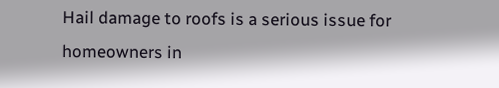Hail damage to roofs is a serious issue for homeowners in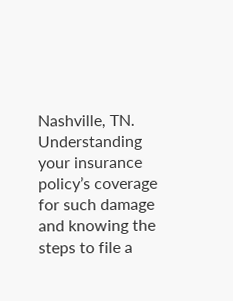Nashville, TN. Understanding your insurance policy’s coverage for such damage and knowing the steps to file a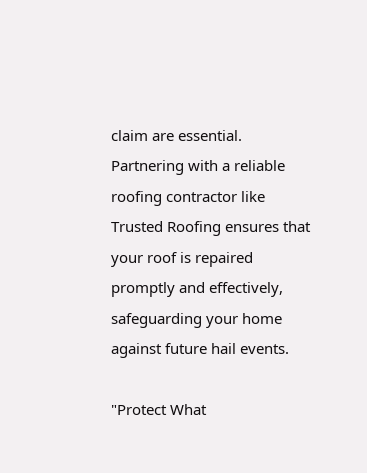claim are essential. Partnering with a reliable roofing contractor like Trusted Roofing ensures that your roof is repaired promptly and effectively, safeguarding your home against future hail events.

"Protect What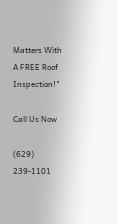Matters With A FREE Roof Inspection!"

Call Us Now

(629) 239-1101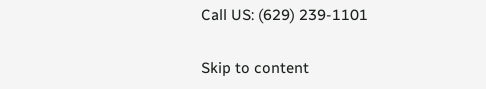Call US: (629) 239-1101

Skip to content